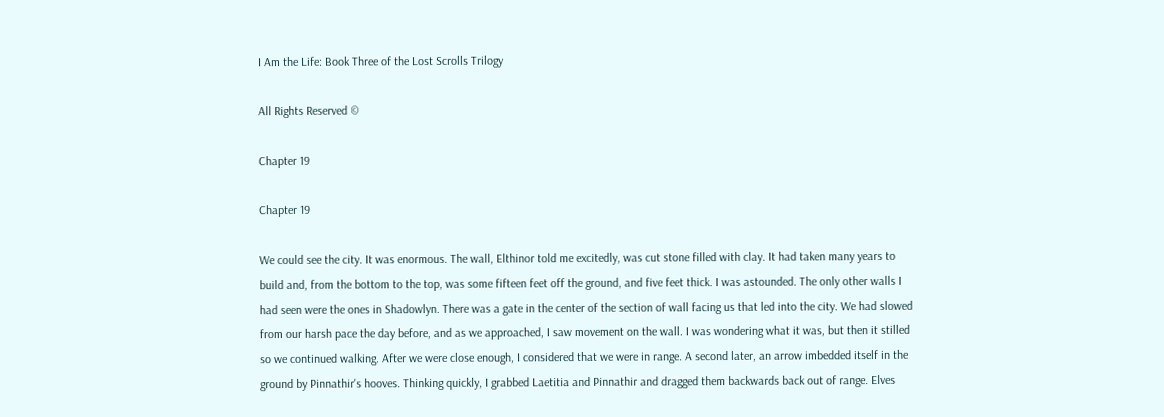I Am the Life: Book Three of the Lost Scrolls Trilogy

All Rights Reserved ©

Chapter 19

Chapter 19

We could see the city. It was enormous. The wall, Elthinor told me excitedly, was cut stone filled with clay. It had taken many years to build and, from the bottom to the top, was some fifteen feet off the ground, and five feet thick. I was astounded. The only other walls I had seen were the ones in Shadowlyn. There was a gate in the center of the section of wall facing us that led into the city. We had slowed from our harsh pace the day before, and as we approached, I saw movement on the wall. I was wondering what it was, but then it stilled so we continued walking. After we were close enough, I considered that we were in range. A second later, an arrow imbedded itself in the ground by Pinnathir's hooves. Thinking quickly, I grabbed Laetitia and Pinnathir and dragged them backwards back out of range. Elves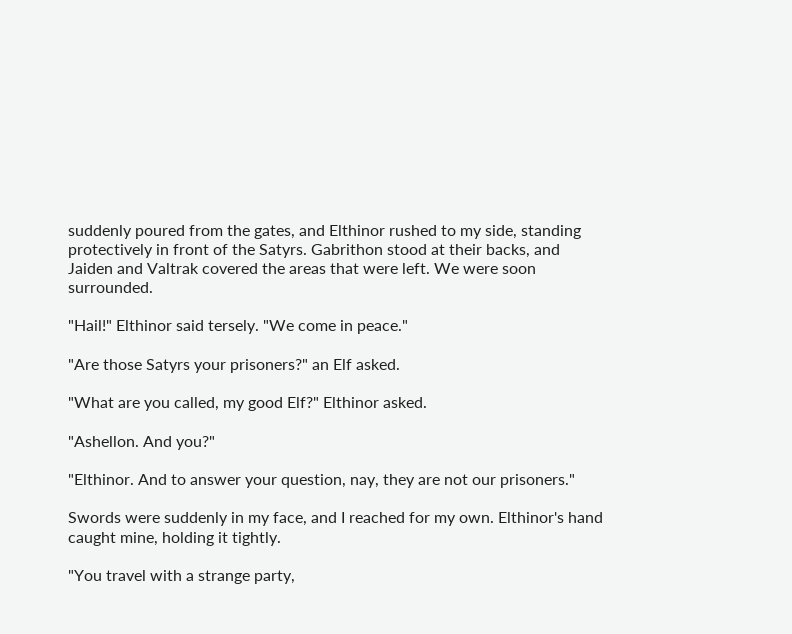suddenly poured from the gates, and Elthinor rushed to my side, standing protectively in front of the Satyrs. Gabrithon stood at their backs, and Jaiden and Valtrak covered the areas that were left. We were soon surrounded.

"Hail!" Elthinor said tersely. "We come in peace."

"Are those Satyrs your prisoners?" an Elf asked.

"What are you called, my good Elf?" Elthinor asked.

"Ashellon. And you?"

"Elthinor. And to answer your question, nay, they are not our prisoners."

Swords were suddenly in my face, and I reached for my own. Elthinor's hand caught mine, holding it tightly.

"You travel with a strange party,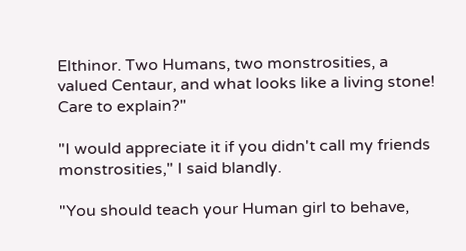Elthinor. Two Humans, two monstrosities, a valued Centaur, and what looks like a living stone! Care to explain?"

"I would appreciate it if you didn't call my friends monstrosities," I said blandly.

"You should teach your Human girl to behave,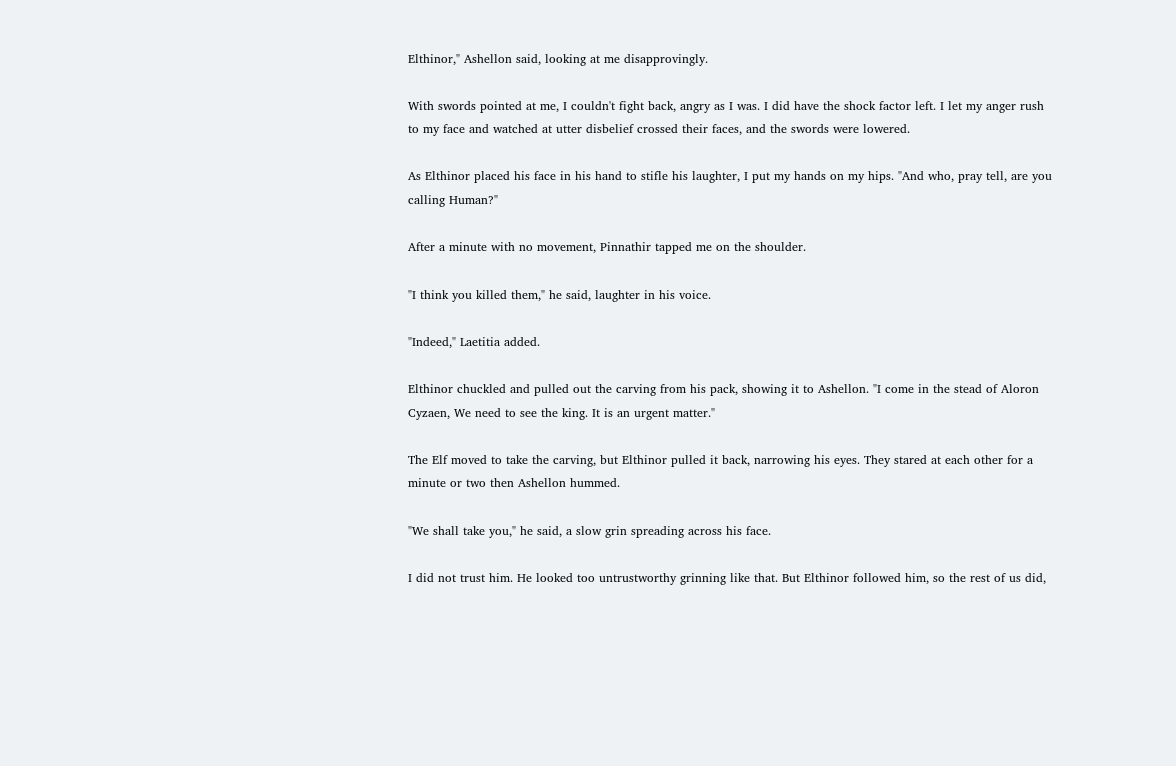Elthinor," Ashellon said, looking at me disapprovingly.

With swords pointed at me, I couldn't fight back, angry as I was. I did have the shock factor left. I let my anger rush to my face and watched at utter disbelief crossed their faces, and the swords were lowered.

As Elthinor placed his face in his hand to stifle his laughter, I put my hands on my hips. "And who, pray tell, are you calling Human?"

After a minute with no movement, Pinnathir tapped me on the shoulder.

"I think you killed them," he said, laughter in his voice.

"Indeed," Laetitia added.

Elthinor chuckled and pulled out the carving from his pack, showing it to Ashellon. "I come in the stead of Aloron Cyzaen, We need to see the king. It is an urgent matter."

The Elf moved to take the carving, but Elthinor pulled it back, narrowing his eyes. They stared at each other for a minute or two then Ashellon hummed.

"We shall take you," he said, a slow grin spreading across his face.

I did not trust him. He looked too untrustworthy grinning like that. But Elthinor followed him, so the rest of us did,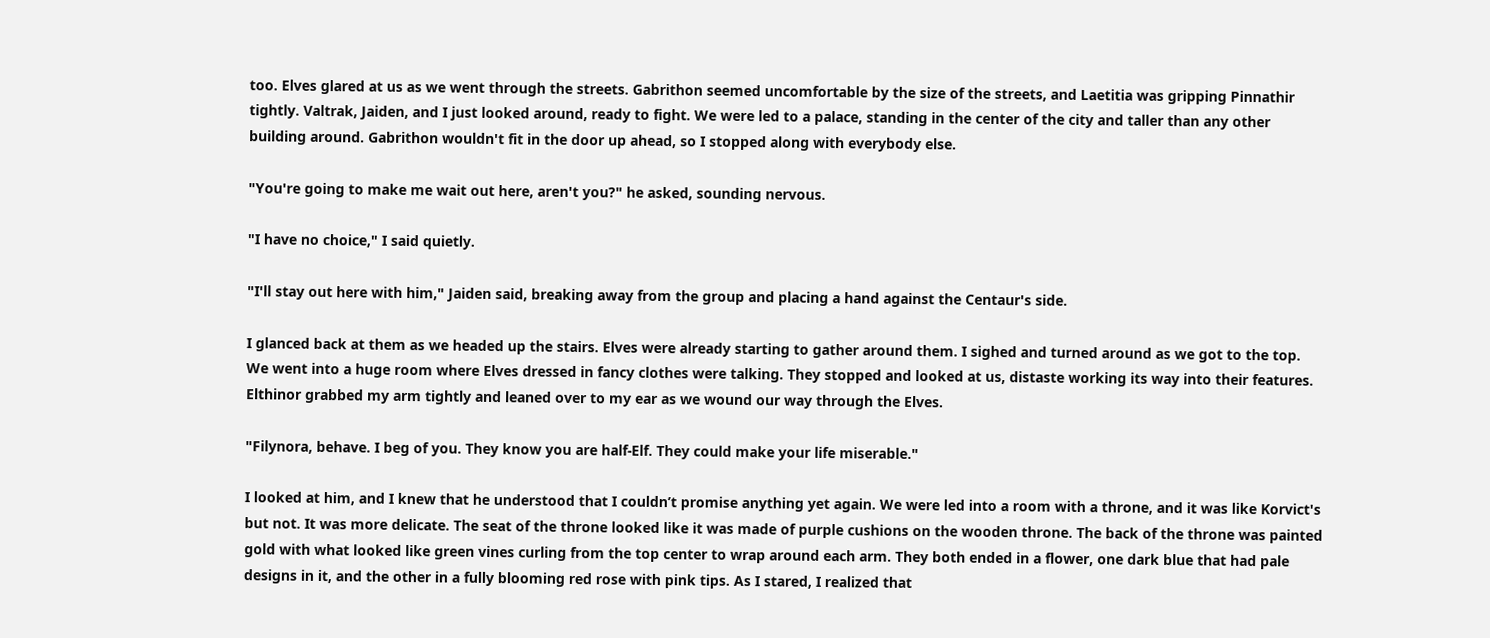too. Elves glared at us as we went through the streets. Gabrithon seemed uncomfortable by the size of the streets, and Laetitia was gripping Pinnathir tightly. Valtrak, Jaiden, and I just looked around, ready to fight. We were led to a palace, standing in the center of the city and taller than any other building around. Gabrithon wouldn't fit in the door up ahead, so I stopped along with everybody else.

"You're going to make me wait out here, aren't you?" he asked, sounding nervous.

"I have no choice," I said quietly.

"I'll stay out here with him," Jaiden said, breaking away from the group and placing a hand against the Centaur's side.

I glanced back at them as we headed up the stairs. Elves were already starting to gather around them. I sighed and turned around as we got to the top. We went into a huge room where Elves dressed in fancy clothes were talking. They stopped and looked at us, distaste working its way into their features. Elthinor grabbed my arm tightly and leaned over to my ear as we wound our way through the Elves.

"Filynora, behave. I beg of you. They know you are half-Elf. They could make your life miserable."

I looked at him, and I knew that he understood that I couldn’t promise anything yet again. We were led into a room with a throne, and it was like Korvict's but not. It was more delicate. The seat of the throne looked like it was made of purple cushions on the wooden throne. The back of the throne was painted gold with what looked like green vines curling from the top center to wrap around each arm. They both ended in a flower, one dark blue that had pale designs in it, and the other in a fully blooming red rose with pink tips. As I stared, I realized that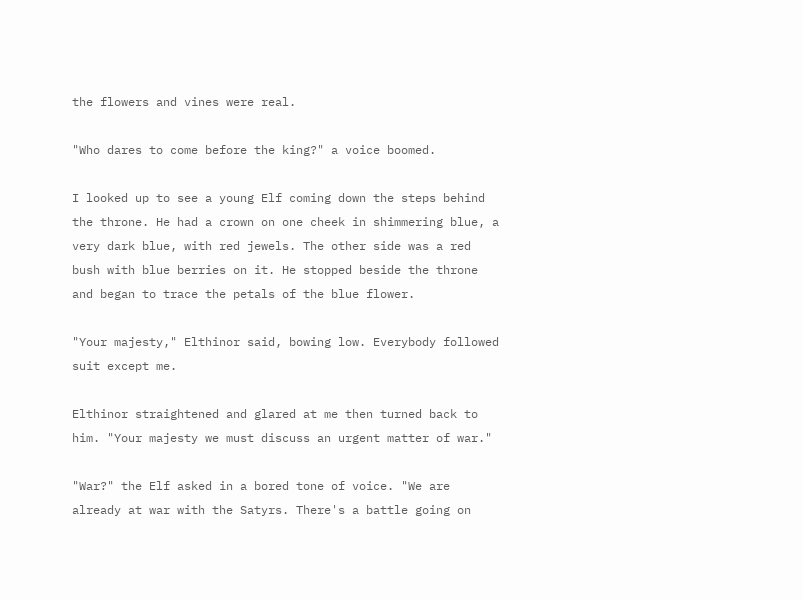the flowers and vines were real.

"Who dares to come before the king?" a voice boomed.

I looked up to see a young Elf coming down the steps behind the throne. He had a crown on one cheek in shimmering blue, a very dark blue, with red jewels. The other side was a red bush with blue berries on it. He stopped beside the throne and began to trace the petals of the blue flower.

"Your majesty," Elthinor said, bowing low. Everybody followed suit except me.

Elthinor straightened and glared at me then turned back to him. "Your majesty we must discuss an urgent matter of war."

"War?" the Elf asked in a bored tone of voice. "We are already at war with the Satyrs. There's a battle going on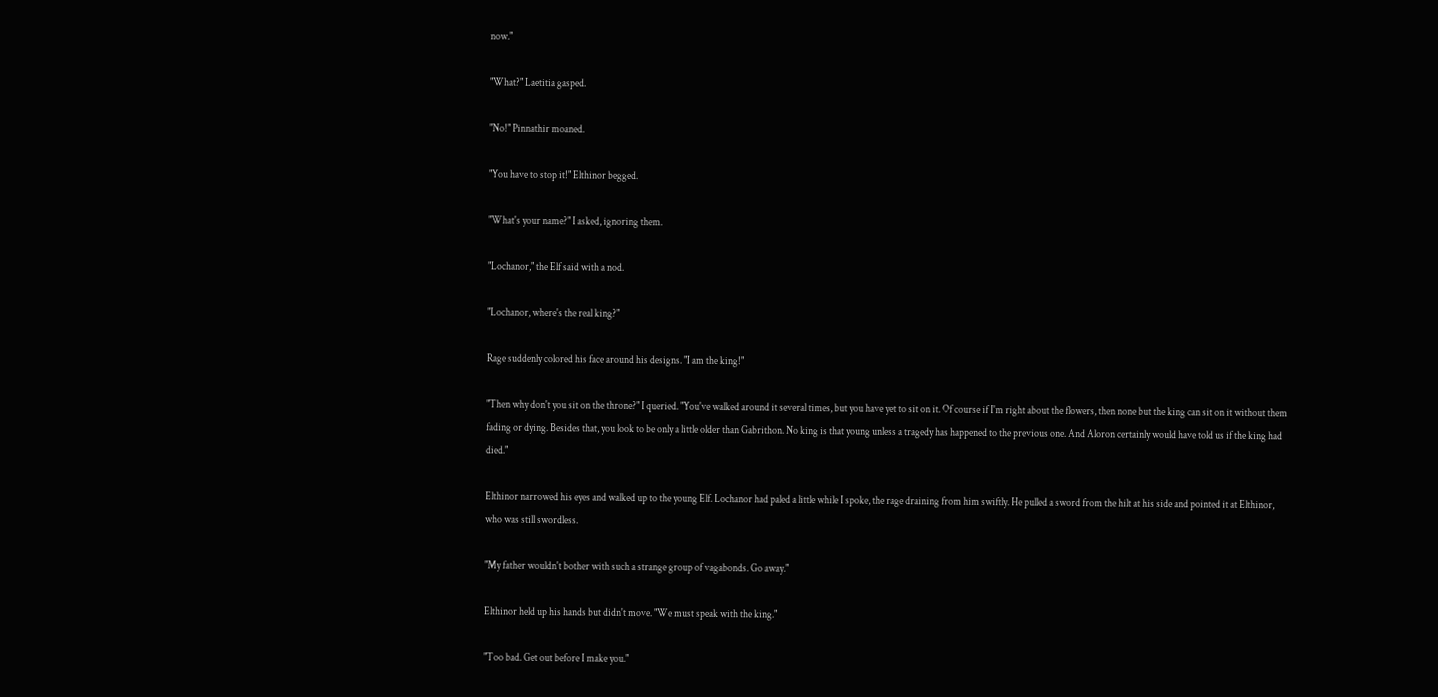now."

"What?" Laetitia gasped.

"No!" Pinnathir moaned.

"You have to stop it!" Elthinor begged.

"What's your name?" I asked, ignoring them.

"Lochanor," the Elf said with a nod.

"Lochanor, where's the real king?"

Rage suddenly colored his face around his designs. "I am the king!"

"Then why don't you sit on the throne?" I queried. "You've walked around it several times, but you have yet to sit on it. Of course if I'm right about the flowers, then none but the king can sit on it without them fading or dying. Besides that, you look to be only a little older than Gabrithon. No king is that young unless a tragedy has happened to the previous one. And Aloron certainly would have told us if the king had died."

Elthinor narrowed his eyes and walked up to the young Elf. Lochanor had paled a little while I spoke, the rage draining from him swiftly. He pulled a sword from the hilt at his side and pointed it at Elthinor, who was still swordless.

"My father wouldn't bother with such a strange group of vagabonds. Go away."

Elthinor held up his hands but didn't move. "We must speak with the king."

"Too bad. Get out before I make you."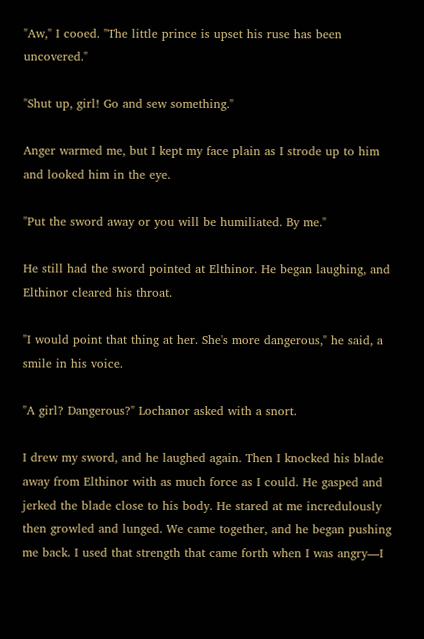"Aw," I cooed. "The little prince is upset his ruse has been uncovered."

"Shut up, girl! Go and sew something."

Anger warmed me, but I kept my face plain as I strode up to him and looked him in the eye.

"Put the sword away or you will be humiliated. By me."

He still had the sword pointed at Elthinor. He began laughing, and Elthinor cleared his throat.

"I would point that thing at her. She's more dangerous," he said, a smile in his voice.

"A girl? Dangerous?" Lochanor asked with a snort.

I drew my sword, and he laughed again. Then I knocked his blade away from Elthinor with as much force as I could. He gasped and jerked the blade close to his body. He stared at me incredulously then growled and lunged. We came together, and he began pushing me back. I used that strength that came forth when I was angry—I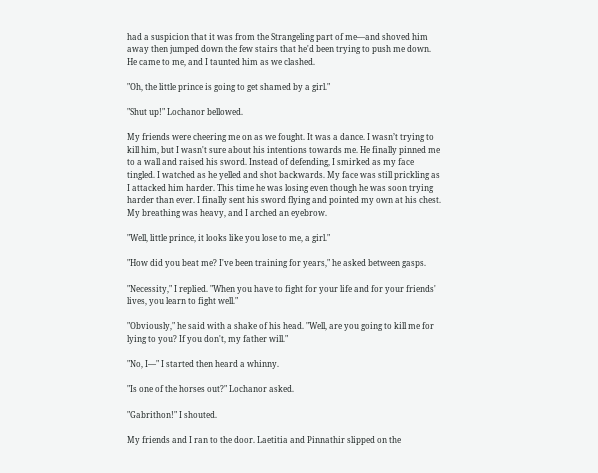had a suspicion that it was from the Strangeling part of me—and shoved him away then jumped down the few stairs that he'd been trying to push me down. He came to me, and I taunted him as we clashed.

"Oh, the little prince is going to get shamed by a girl."

"Shut up!" Lochanor bellowed.

My friends were cheering me on as we fought. It was a dance. I wasn’t trying to kill him, but I wasn't sure about his intentions towards me. He finally pinned me to a wall and raised his sword. Instead of defending, I smirked as my face tingled. I watched as he yelled and shot backwards. My face was still prickling as I attacked him harder. This time he was losing even though he was soon trying harder than ever. I finally sent his sword flying and pointed my own at his chest. My breathing was heavy, and I arched an eyebrow.

"Well, little prince, it looks like you lose to me, a girl."

"How did you beat me? I've been training for years," he asked between gasps.

"Necessity," I replied. "When you have to fight for your life and for your friends' lives, you learn to fight well."

"Obviously," he said with a shake of his head. "Well, are you going to kill me for lying to you? If you don't, my father will."

"No, I—" I started then heard a whinny.

"Is one of the horses out?" Lochanor asked.

"Gabrithon!" I shouted.

My friends and I ran to the door. Laetitia and Pinnathir slipped on the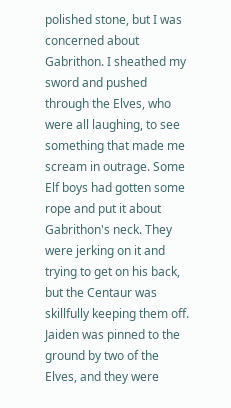polished stone, but I was concerned about Gabrithon. I sheathed my sword and pushed through the Elves, who were all laughing, to see something that made me scream in outrage. Some Elf boys had gotten some rope and put it about Gabrithon's neck. They were jerking on it and trying to get on his back, but the Centaur was skillfully keeping them off. Jaiden was pinned to the ground by two of the Elves, and they were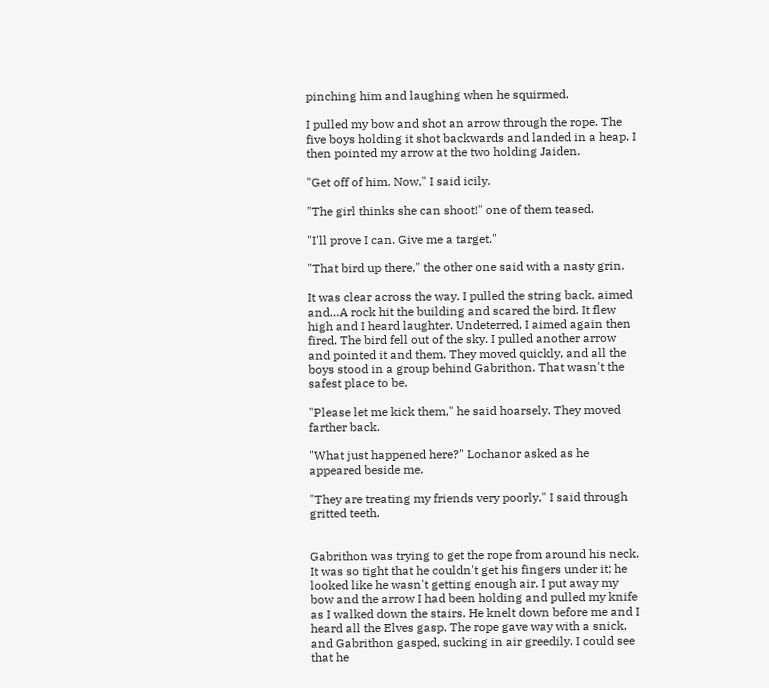pinching him and laughing when he squirmed.

I pulled my bow and shot an arrow through the rope. The five boys holding it shot backwards and landed in a heap. I then pointed my arrow at the two holding Jaiden.

"Get off of him. Now," I said icily.

"The girl thinks she can shoot!" one of them teased.

"I'll prove I can. Give me a target."

"That bird up there," the other one said with a nasty grin.

It was clear across the way. I pulled the string back, aimed and…A rock hit the building and scared the bird. It flew high and I heard laughter. Undeterred, I aimed again then fired. The bird fell out of the sky. I pulled another arrow and pointed it and them. They moved quickly, and all the boys stood in a group behind Gabrithon. That wasn't the safest place to be.

"Please let me kick them," he said hoarsely. They moved farther back.

"What just happened here?" Lochanor asked as he appeared beside me.

"They are treating my friends very poorly," I said through gritted teeth.


Gabrithon was trying to get the rope from around his neck. It was so tight that he couldn't get his fingers under it; he looked like he wasn't getting enough air. I put away my bow and the arrow I had been holding and pulled my knife as I walked down the stairs. He knelt down before me and I heard all the Elves gasp. The rope gave way with a snick, and Gabrithon gasped, sucking in air greedily. I could see that he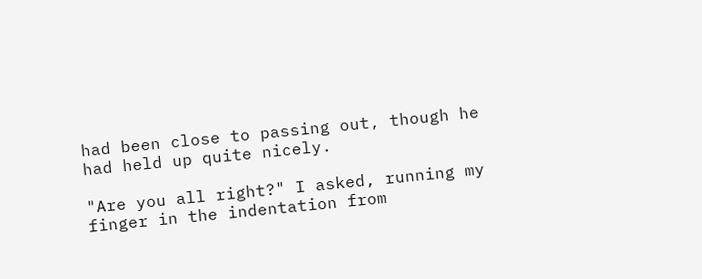had been close to passing out, though he had held up quite nicely.

"Are you all right?" I asked, running my finger in the indentation from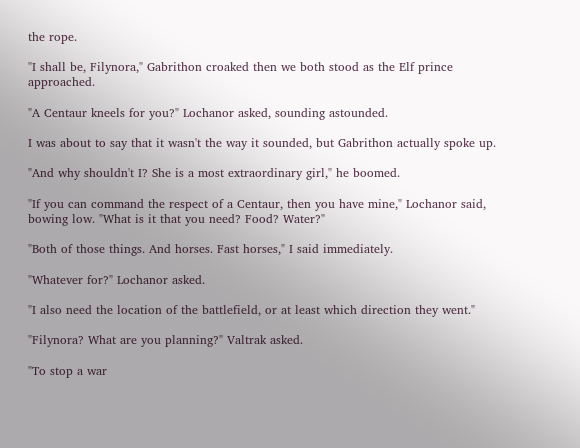the rope.

"I shall be, Filynora," Gabrithon croaked then we both stood as the Elf prince approached.

"A Centaur kneels for you?" Lochanor asked, sounding astounded.

I was about to say that it wasn't the way it sounded, but Gabrithon actually spoke up.

"And why shouldn't I? She is a most extraordinary girl," he boomed.

"If you can command the respect of a Centaur, then you have mine," Lochanor said, bowing low. "What is it that you need? Food? Water?"

"Both of those things. And horses. Fast horses," I said immediately.

"Whatever for?" Lochanor asked.

"I also need the location of the battlefield, or at least which direction they went."

"Filynora? What are you planning?" Valtrak asked.

"To stop a war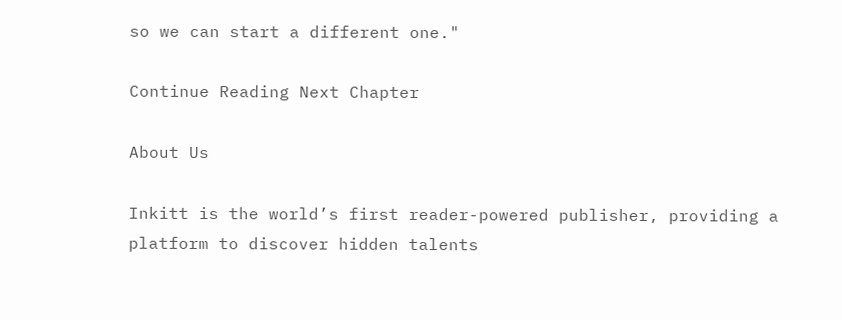so we can start a different one."

Continue Reading Next Chapter

About Us

Inkitt is the world’s first reader-powered publisher, providing a platform to discover hidden talents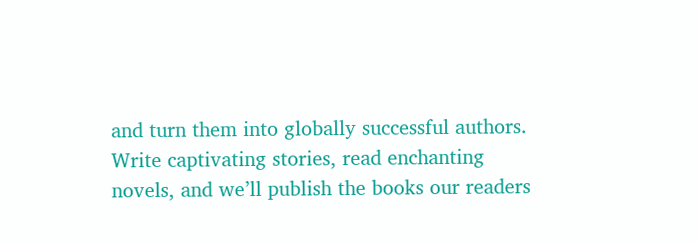and turn them into globally successful authors. Write captivating stories, read enchanting novels, and we’ll publish the books our readers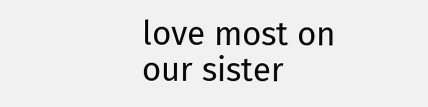love most on our sister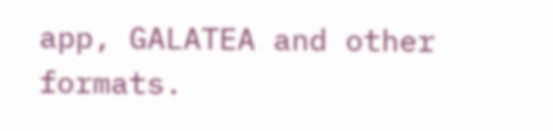app, GALATEA and other formats.